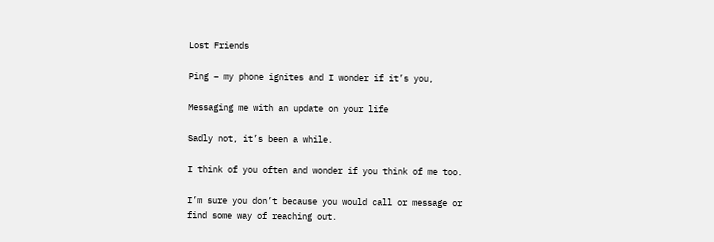Lost Friends

Ping – my phone ignites and I wonder if it’s you,

Messaging me with an update on your life

Sadly not, it’s been a while.

I think of you often and wonder if you think of me too.

I’m sure you don’t because you would call or message or find some way of reaching out.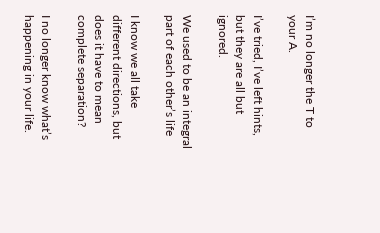I’m no longer the T to your A.

I’ve tried, I’ve left hints, but they are all but ignored.

We used to be an integral part of each other’s life

I know we all take different directions, but does it have to mean complete separation?

I no longer know what’s happening in your life.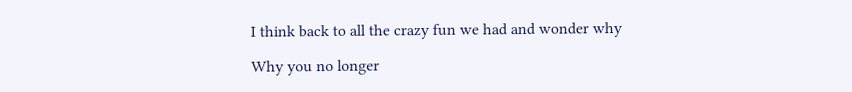I think back to all the crazy fun we had and wonder why

Why you no longer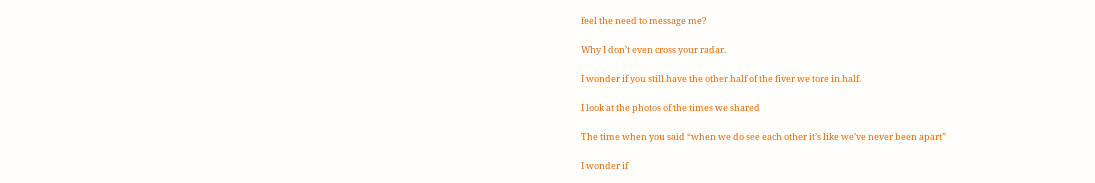feel the need to message me?

Why I don’t even cross your radar.

I wonder if you still have the other half of the fiver we tore in half.

I look at the photos of the times we shared

The time when you said “when we do see each other it’s like we’ve never been apart”

I wonder if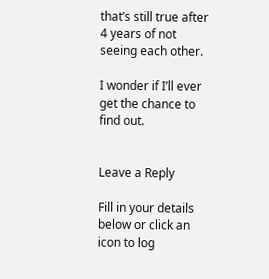that’s still true after 4 years of not seeing each other.

I wonder if I’ll ever get the chance to find out.


Leave a Reply

Fill in your details below or click an icon to log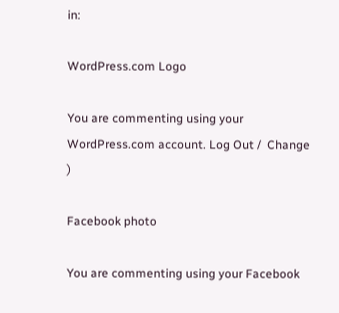in:

WordPress.com Logo

You are commenting using your WordPress.com account. Log Out /  Change )

Facebook photo

You are commenting using your Facebook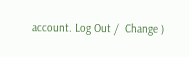account. Log Out /  Change )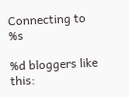Connecting to %s

%d bloggers like this: